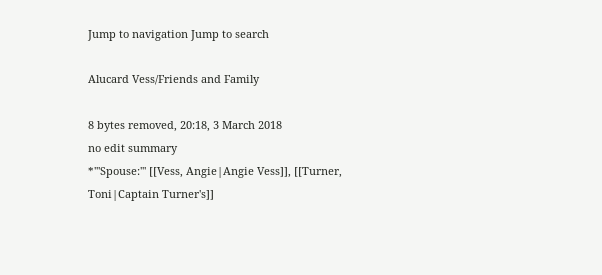Jump to navigation Jump to search

Alucard Vess/Friends and Family

8 bytes removed, 20:18, 3 March 2018
no edit summary
*'''Spouse:''' [[Vess, Angie|Angie Vess]], [[Turner, Toni|Captain Turner's]]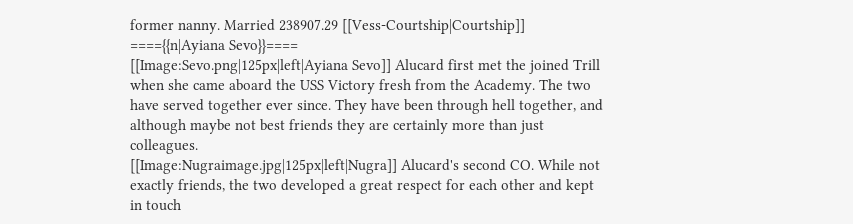former nanny. Married 238907.29 [[Vess-Courtship|Courtship]]
===={{n|Ayiana Sevo}}====
[[Image:Sevo.png|125px|left|Ayiana Sevo]] Alucard first met the joined Trill when she came aboard the USS Victory fresh from the Academy. The two have served together ever since. They have been through hell together, and although maybe not best friends they are certainly more than just colleagues.
[[Image:Nugraimage.jpg|125px|left|Nugra]] Alucard's second CO. While not exactly friends, the two developed a great respect for each other and kept in touch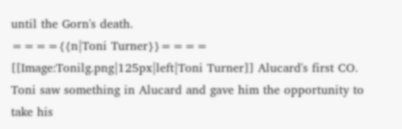until the Gorn's death.
===={{n|Toni Turner}}====
[[Image:Tonilg.png|125px|left|Toni Turner]] Alucard's first CO. Toni saw something in Alucard and gave him the opportunity to take his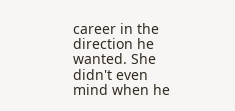career in the direction he wanted. She didn't even mind when he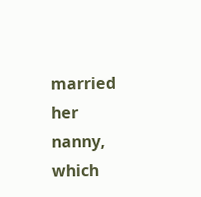married her nanny, which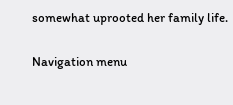somewhat uprooted her family life.

Navigation menu